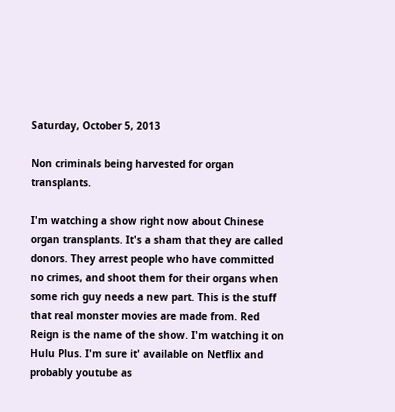Saturday, October 5, 2013

Non criminals being harvested for organ transplants.

I'm watching a show right now about Chinese organ transplants. It's a sham that they are called donors. They arrest people who have committed no crimes, and shoot them for their organs when some rich guy needs a new part. This is the stuff that real monster movies are made from. Red Reign is the name of the show. I'm watching it on Hulu Plus. I'm sure it' available on Netflix and probably youtube as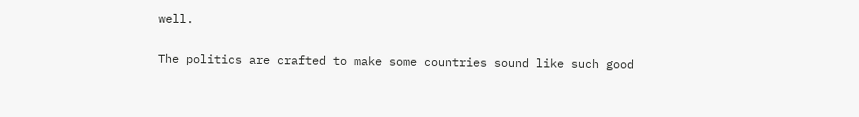well.

The politics are crafted to make some countries sound like such good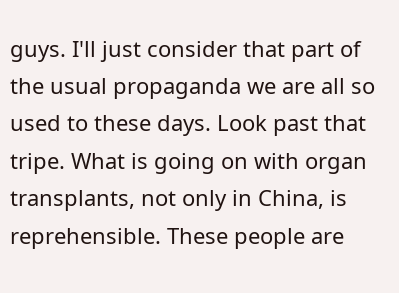guys. I'll just consider that part of the usual propaganda we are all so used to these days. Look past that tripe. What is going on with organ transplants, not only in China, is reprehensible. These people are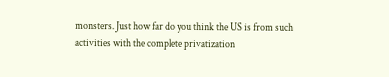monsters. Just how far do you think the US is from such activities with the complete privatization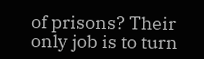of prisons? Their only job is to turn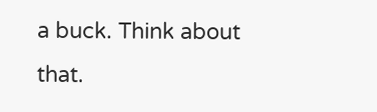a buck. Think about that.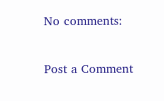No comments:

Post a Comment